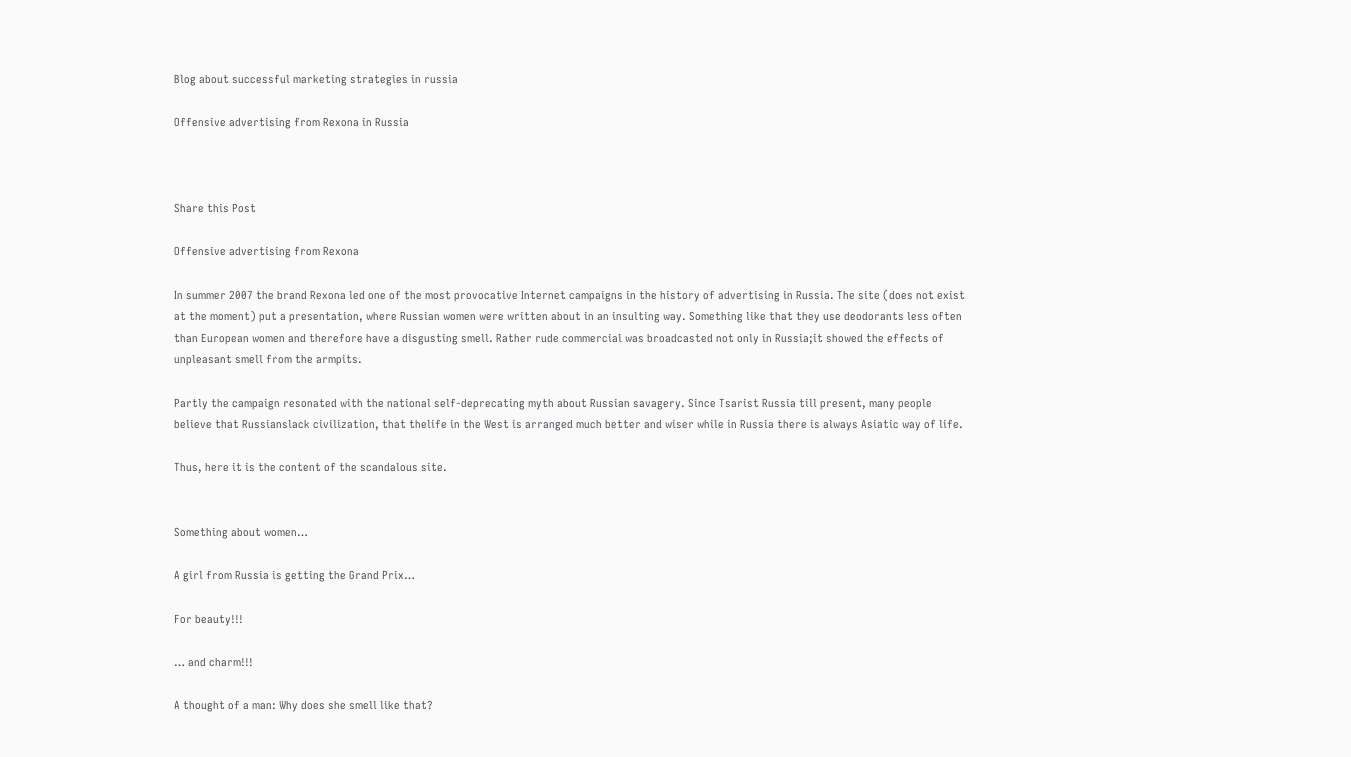Blog about successful marketing strategies in russia

Offensive advertising from Rexona in Russia



Share this Post

Offensive advertising from Rexona

In summer 2007 the brand Rexona led one of the most provocative Internet campaigns in the history of advertising in Russia. The site (does not exist at the moment) put a presentation, where Russian women were written about in an insulting way. Something like that they use deodorants less often than European women and therefore have a disgusting smell. Rather rude commercial was broadcasted not only in Russia;it showed the effects of unpleasant smell from the armpits.

Partly the campaign resonated with the national self-deprecating myth about Russian savagery. Since Tsarist Russia till present, many people believe that Russianslack civilization, that thelife in the West is arranged much better and wiser while in Russia there is always Asiatic way of life.

Thus, here it is the content of the scandalous site.


Something about women…

A girl from Russia is getting the Grand Prix…

For beauty!!!

… and charm!!!

A thought of a man: Why does she smell like that?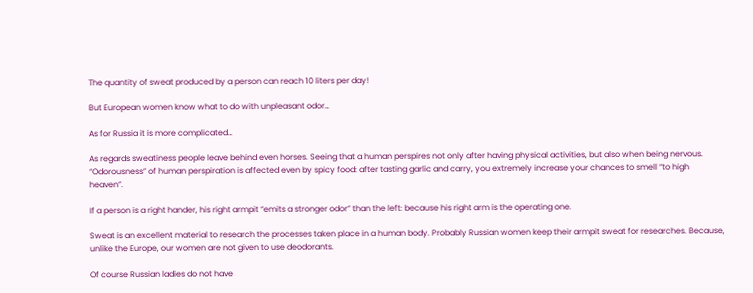The quantity of sweat produced by a person can reach 10 liters per day!

But European women know what to do with unpleasant odor…

As for Russia it is more complicated…

As regards sweatiness people leave behind even horses. Seeing that a human perspires not only after having physical activities, but also when being nervous. “Odorousness” of human perspiration is affected even by spicy food: after tasting garlic and carry, you extremely increase your chances to smell “to high heaven”.

If a person is a right hander, his right armpit “emits a stronger odor” than the left: because his right arm is the operating one.

Sweat is an excellent material to research the processes taken place in a human body. Probably Russian women keep their armpit sweat for researches. Because, unlike the Europe, our women are not given to use deodorants.

Of course Russian ladies do not have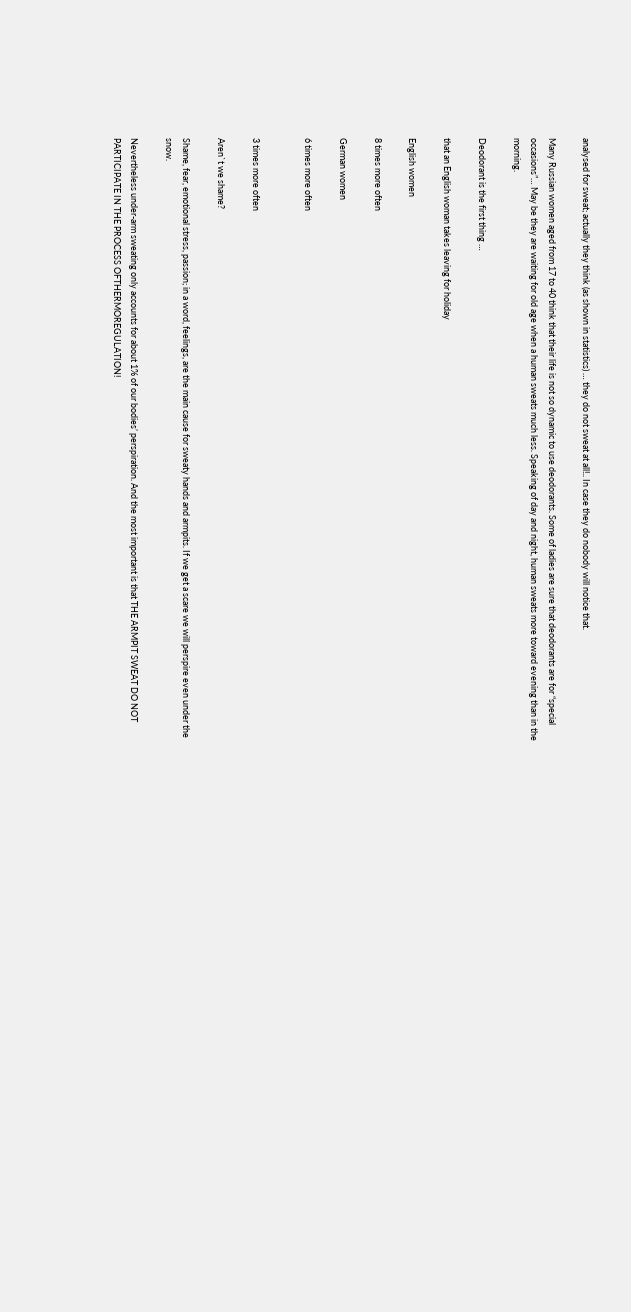analysed for sweat; actually they think (as shown in statistics) … they do not sweat at all!.. In case they do nobody will notice that.

Many Russian women aged from 17 to 40 think that their life is not so dynamic to use deodorants. Some of ladies are sure that deodorants are for “special occasions”… May be they are waiting for old age when a human sweats much less. Speaking of day and night, human sweats more toward evening than in the morning.

Deodorant is the first thing …

that an English woman takes leaving for holiday

English women

8 times more often

German women

6 times more often


3 times more often

Aren`t we shame?

Shame, fear, emotional stress, passion; in a word, feelings, are the main cause for sweaty hands and armpits. If we get a scare we will perspire even under the snow.

Nevertheless under-arm sweating only accounts for about 1% of our bodies’ perspiration. And the most important is that THE ARMPIT SWEAT DO NOT PARTICIPATE IN THE PROCESS OFTHERMOREGULATION!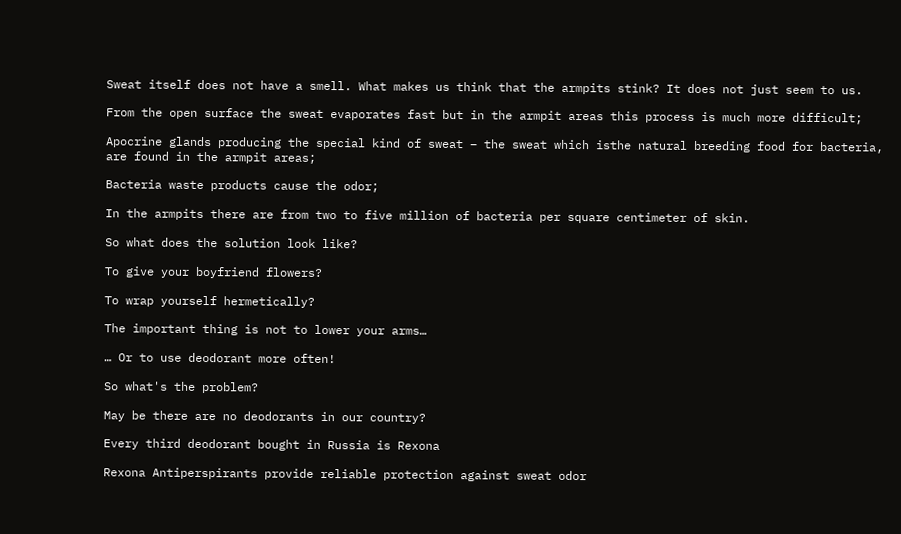Sweat itself does not have a smell. What makes us think that the armpits stink? It does not just seem to us.

From the open surface the sweat evaporates fast but in the armpit areas this process is much more difficult;

Apocrine glands producing the special kind of sweat – the sweat which isthe natural breeding food for bacteria, are found in the armpit areas;

Bacteria waste products cause the odor;

In the armpits there are from two to five million of bacteria per square centimeter of skin.

So what does the solution look like?

To give your boyfriend flowers?

To wrap yourself hermetically?

The important thing is not to lower your arms…

… Or to use deodorant more often!

So what's the problem?

May be there are no deodorants in our country?

Every third deodorant bought in Russia is Rexona

Rexona Antiperspirants provide reliable protection against sweat odor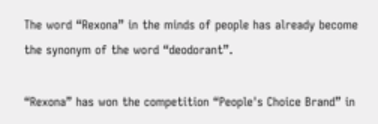The word “Rexona” in the minds of people has already become the synonym of the word “deodorant”.

“Rexona” has won the competition “People's Choice Brand” in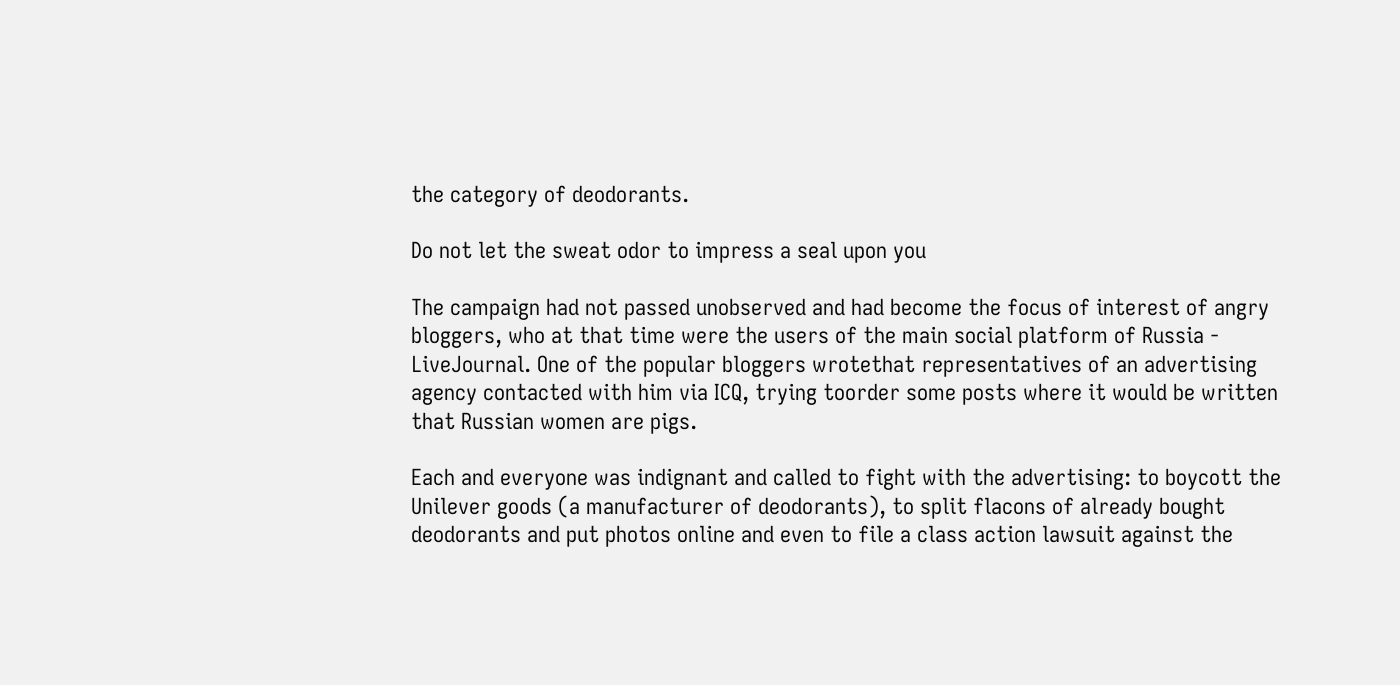the category of deodorants.

Do not let the sweat odor to impress a seal upon you

The campaign had not passed unobserved and had become the focus of interest of angry bloggers, who at that time were the users of the main social platform of Russia - LiveJournal. One of the popular bloggers wrotethat representatives of an advertising agency contacted with him via ICQ, trying toorder some posts where it would be written that Russian women are pigs.

Each and everyone was indignant and called to fight with the advertising: to boycott the Unilever goods (a manufacturer of deodorants), to split flacons of already bought deodorants and put photos online and even to file a class action lawsuit against the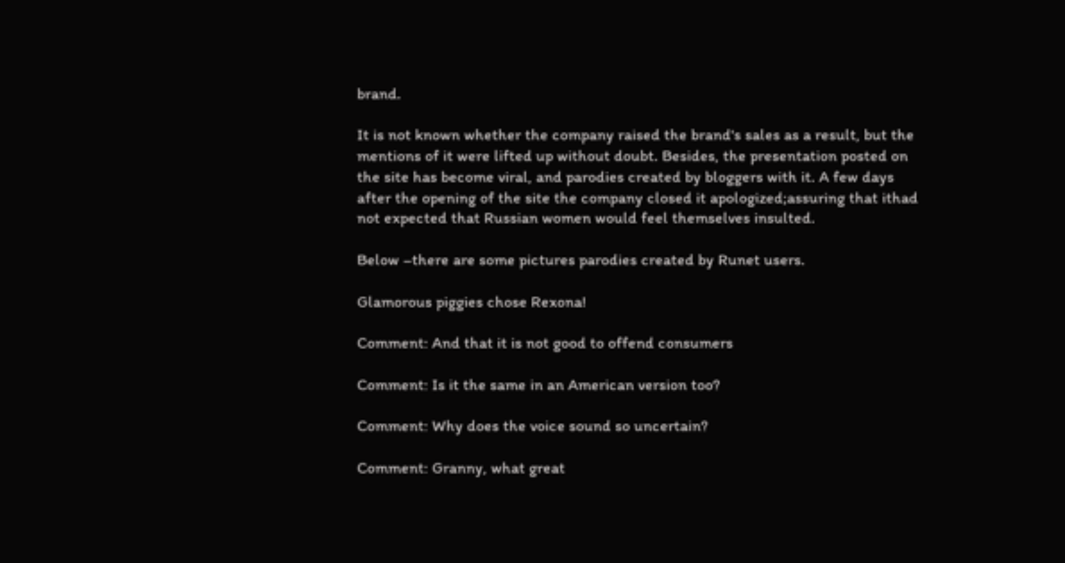brand.

It is not known whether the company raised the brand's sales as a result, but the mentions of it were lifted up without doubt. Besides, the presentation posted on the site has become viral, and parodies created by bloggers with it. A few days after the opening of the site the company closed it apologized;assuring that ithad not expected that Russian women would feel themselves insulted.

Below –there are some pictures parodies created by Runet users.

Glamorous piggies chose Rexona!

Comment: And that it is not good to offend consumers

Comment: Is it the same in an American version too?

Comment: Why does the voice sound so uncertain?

Comment: Granny, what great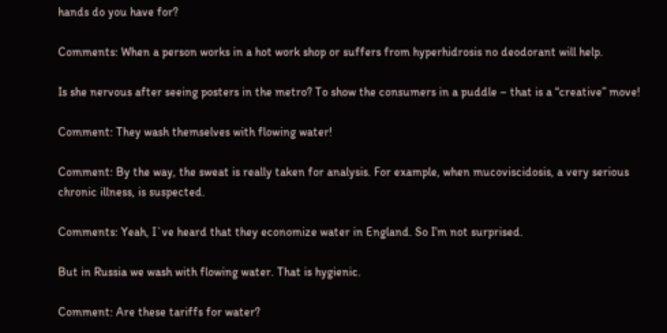hands do you have for?

Comments: When a person works in a hot work shop or suffers from hyperhidrosis no deodorant will help.

Is she nervous after seeing posters in the metro? To show the consumers in a puddle – that is a “creative” move!

Comment: They wash themselves with flowing water!

Comment: By the way, the sweat is really taken for analysis. For example, when mucoviscidosis, a very serious chronic illness, is suspected.

Comments: Yeah, I`ve heard that they economize water in England. So I’m not surprised.

But in Russia we wash with flowing water. That is hygienic.

Comment: Are these tariffs for water?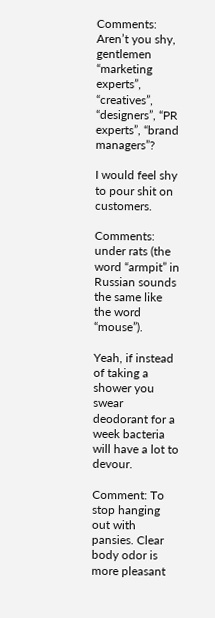Comments: Aren’t you shy, gentlemen “marketing experts”, “creatives”, “designers”, “PR experts”, “brand managers”?

I would feel shy to pour shit on customers.

Comments: under rats (the word “armpit” in Russian sounds the same like the word “mouse”).

Yeah, if instead of taking a shower you swear deodorant for a week bacteria will have a lot to devour.

Comment: To stop hanging out with pansies. Clear body odor is more pleasant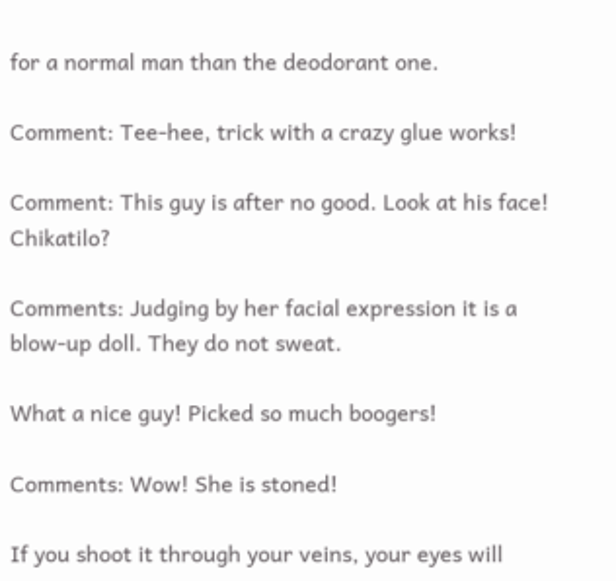for a normal man than the deodorant one.

Comment: Tee-hee, trick with a crazy glue works!

Comment: This guy is after no good. Look at his face! Chikatilo?

Comments: Judging by her facial expression it is a blow-up doll. They do not sweat.

What a nice guy! Picked so much boogers!

Comments: Wow! She is stoned!

If you shoot it through your veins, your eyes will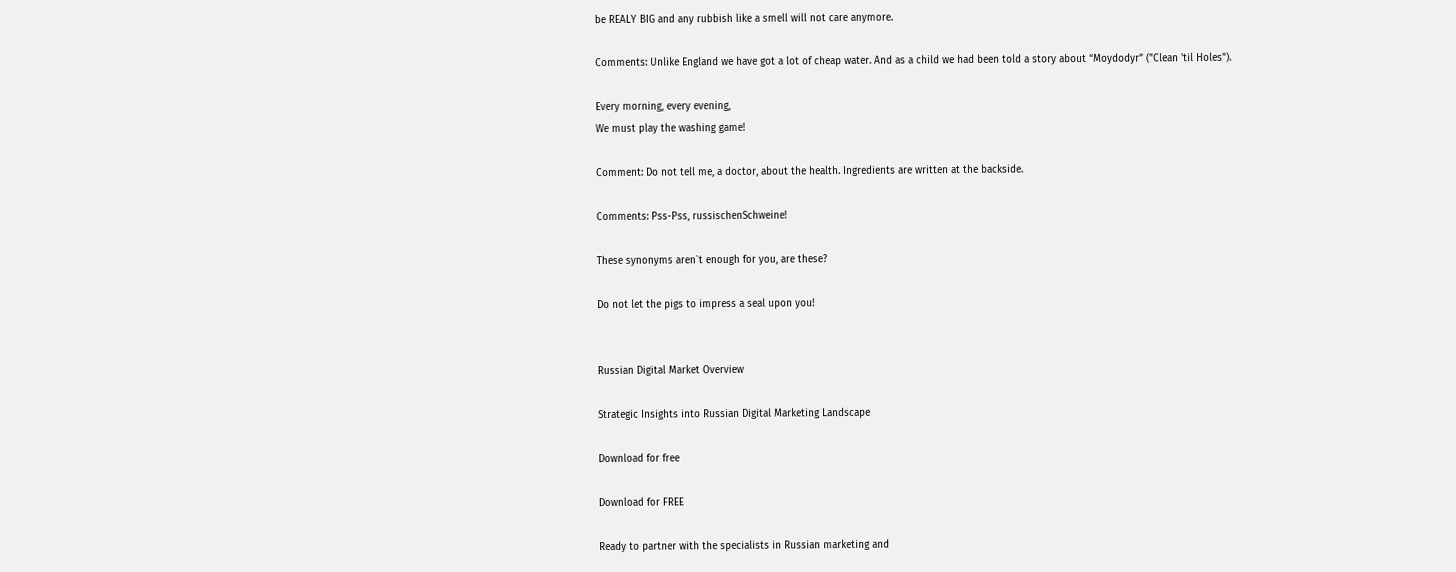be REALY BIG and any rubbish like a smell will not care anymore.

Comments: Unlike England we have got a lot of cheap water. And as a child we had been told a story about “Moydodyr” ("Clean 'til Holes").

Every morning, every evening,
We must play the washing game!

Comment: Do not tell me, a doctor, about the health. Ingredients are written at the backside.

Comments: Pss-Pss, russischenSchweine!

These synonyms aren`t enough for you, are these?

Do not let the pigs to impress a seal upon you!


Russian Digital Market Overview

Strategic Insights into Russian Digital Marketing Landscape

Download for free

Download for FREE

Ready to partner with the specialists in Russian marketing and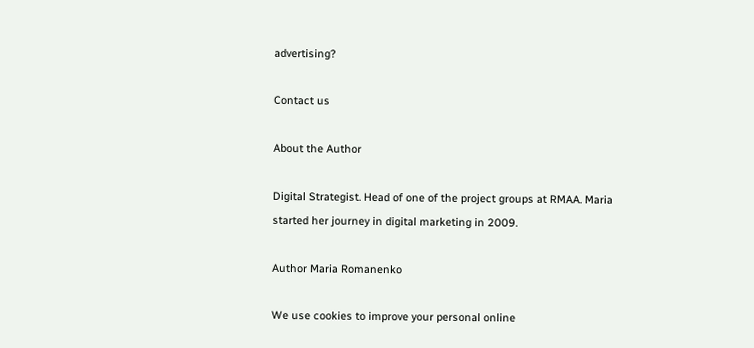advertising?

Contact us

About the Author

Digital Strategist. Head of one of the project groups at RMAA. Maria started her journey in digital marketing in 2009.

Author Maria Romanenko

We use cookies to improve your personal online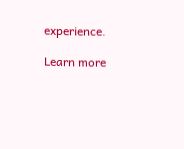experience.

Learn more